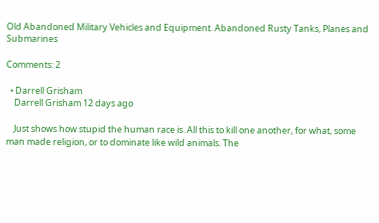Old Abandoned Military Vehicles and Equipment. Abandoned Rusty Tanks, Planes and Submarines

Comments: 2

  • Darrell Grisham
    Darrell Grisham 12 days ago

    Just shows how stupid the human race is. All this to kill one another, for what, some man made religion, or to dominate like wild animals. The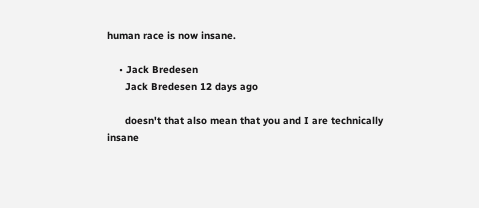human race is now insane.

    • Jack Bredesen
      Jack Bredesen 12 days ago

      doesn't that also mean that you and I are technically insane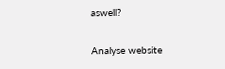aswell?

Analyse website